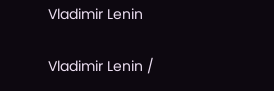Vladimir Lenin

Vladimir Lenin /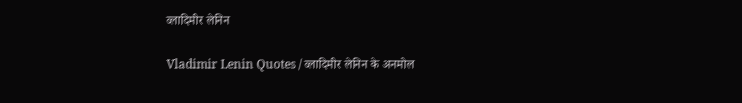व्लादिमीर लेनिन

Vladimir Lenin Quotes / व्लादिमीर लेनिन के अनमोल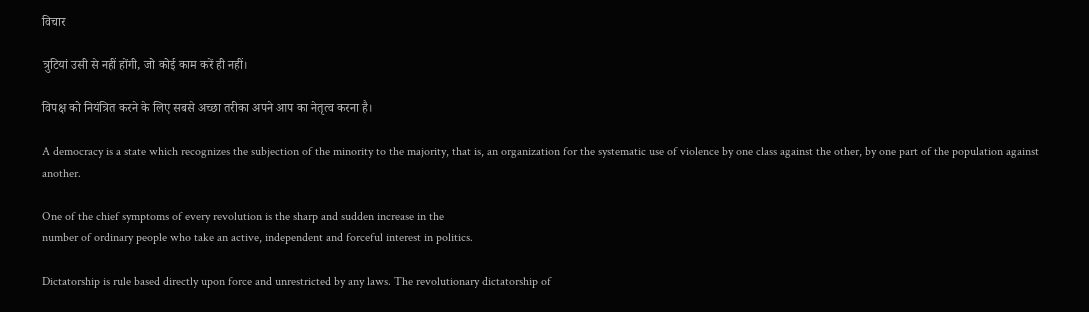विचार

त्रुटियां उसी से नहीं होंगी, जो कोई काम करें ही नहीं।

विपक्ष को नियंत्रित करने के लिए सबसे अच्छा तरीका अपने आप का नेतृत्व करना है।

A democracy is a state which recognizes the subjection of the minority to the majority, that is, an organization for the systematic use of violence by one class against the other, by one part of the population against another.

One of the chief symptoms of every revolution is the sharp and sudden increase in the
number of ordinary people who take an active, independent and forceful interest in politics.

Dictatorship is rule based directly upon force and unrestricted by any laws. The revolutionary dictatorship of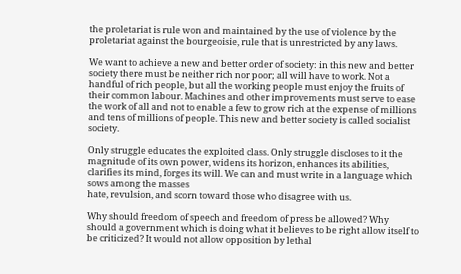the proletariat is rule won and maintained by the use of violence by the proletariat against the bourgeoisie, rule that is unrestricted by any laws.

We want to achieve a new and better order of society: in this new and better society there must be neither rich nor poor; all will have to work. Not a handful of rich people, but all the working people must enjoy the fruits of their common labour. Machines and other improvements must serve to ease the work of all and not to enable a few to grow rich at the expense of millions and tens of millions of people. This new and better society is called socialist society.

Only struggle educates the exploited class. Only struggle discloses to it the magnitude of its own power, widens its horizon, enhances its abilities, clarifies its mind, forges its will. We can and must write in a language which sows among the masses
hate, revulsion, and scorn toward those who disagree with us.

Why should freedom of speech and freedom of press be allowed? Why should a government which is doing what it believes to be right allow itself to be criticized? It would not allow opposition by lethal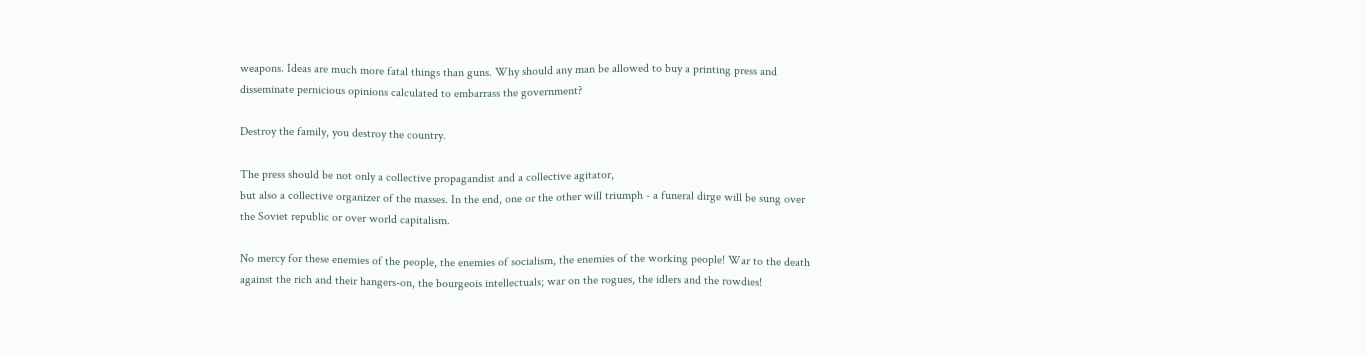weapons. Ideas are much more fatal things than guns. Why should any man be allowed to buy a printing press and disseminate pernicious opinions calculated to embarrass the government?

Destroy the family, you destroy the country.

The press should be not only a collective propagandist and a collective agitator,
but also a collective organizer of the masses. In the end, one or the other will triumph - a funeral dirge will be sung over the Soviet republic or over world capitalism.

No mercy for these enemies of the people, the enemies of socialism, the enemies of the working people! War to the death against the rich and their hangers-on, the bourgeois intellectuals; war on the rogues, the idlers and the rowdies!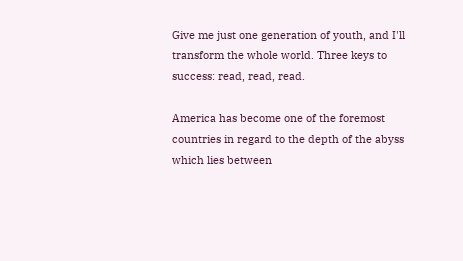Give me just one generation of youth, and I'll transform the whole world. Three keys to success: read, read, read.

America has become one of the foremost countries in regard to the depth of the abyss which lies between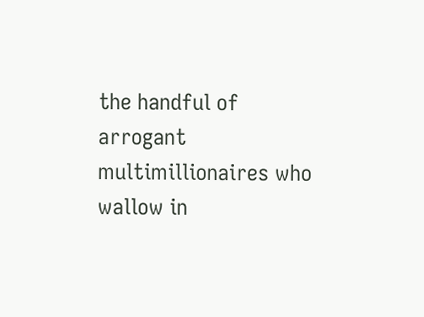the handful of arrogant multimillionaires who wallow in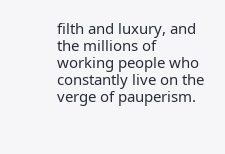filth and luxury, and the millions of working people who constantly live on the verge of pauperism.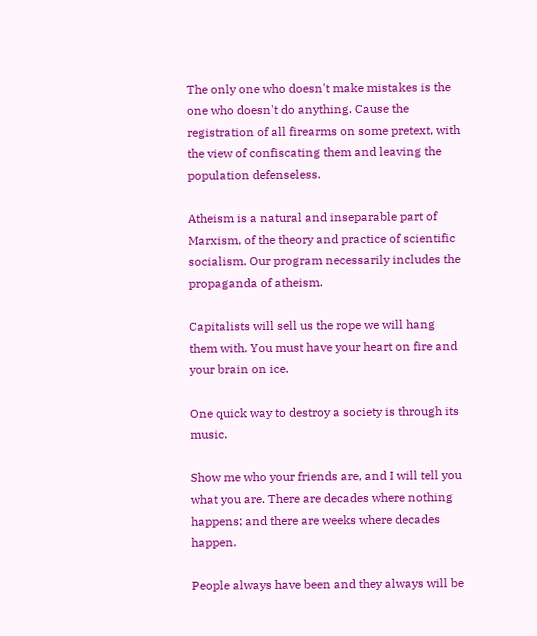The only one who doesn't make mistakes is the one who doesn't do anything. Cause the registration of all firearms on some pretext, with the view of confiscating them and leaving the population defenseless.

Atheism is a natural and inseparable part of Marxism, of the theory and practice of scientific socialism. Our program necessarily includes the propaganda of atheism.

Capitalists will sell us the rope we will hang them with. You must have your heart on fire and your brain on ice.

One quick way to destroy a society is through its music.

Show me who your friends are, and I will tell you what you are. There are decades where nothing happens; and there are weeks where decades happen.

People always have been and they always will be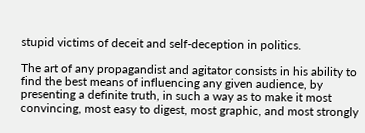stupid victims of deceit and self-deception in politics.

The art of any propagandist and agitator consists in his ability to find the best means of influencing any given audience, by presenting a definite truth, in such a way as to make it most convincing, most easy to digest, most graphic, and most strongly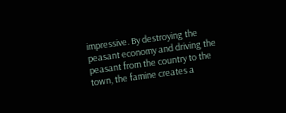impressive. By destroying the peasant economy and driving the peasant from the country to the town, the famine creates a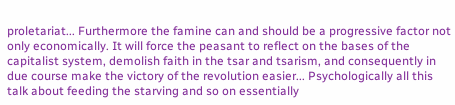proletariat... Furthermore the famine can and should be a progressive factor not only economically. It will force the peasant to reflect on the bases of the capitalist system, demolish faith in the tsar and tsarism, and consequently in due course make the victory of the revolution easier... Psychologically all this talk about feeding the starving and so on essentially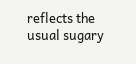reflects the usual sugary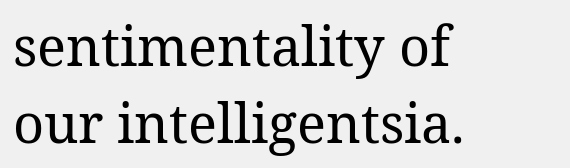sentimentality of our intelligentsia.